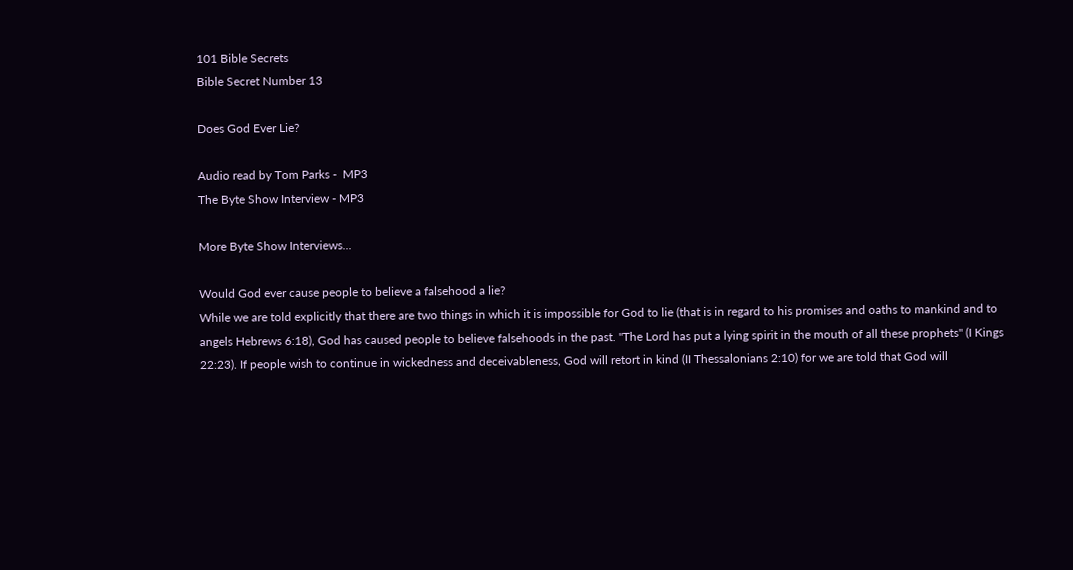101 Bible Secrets
Bible Secret Number 13

Does God Ever Lie?

Audio read by Tom Parks -  MP3
The Byte Show Interview - MP3

More Byte Show Interviews...

Would God ever cause people to believe a falsehood a lie?
While we are told explicitly that there are two things in which it is impossible for God to lie (that is in regard to his promises and oaths to mankind and to angels Hebrews 6:18), God has caused people to believe falsehoods in the past. "The Lord has put a lying spirit in the mouth of all these prophets" (I Kings 22:23). If people wish to continue in wickedness and deceivableness, God will retort in kind (II Thessalonians 2:10) for we are told that God will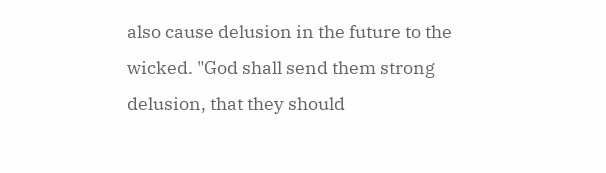also cause delusion in the future to the wicked. "God shall send them strong delusion, that they should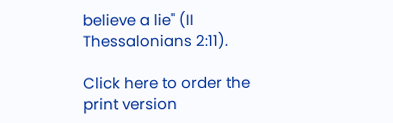believe a lie" (II Thessalonians 2:11).

Click here to order the print version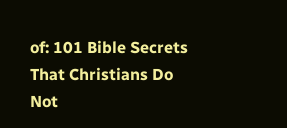of: 101 Bible Secrets That Christians Do Not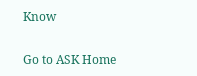Know

Go to ASK Home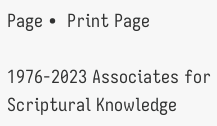Page •  Print Page

1976-2023 Associates for Scriptural Knowledge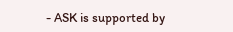- ASK is supported by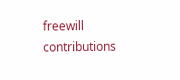freewill contributions